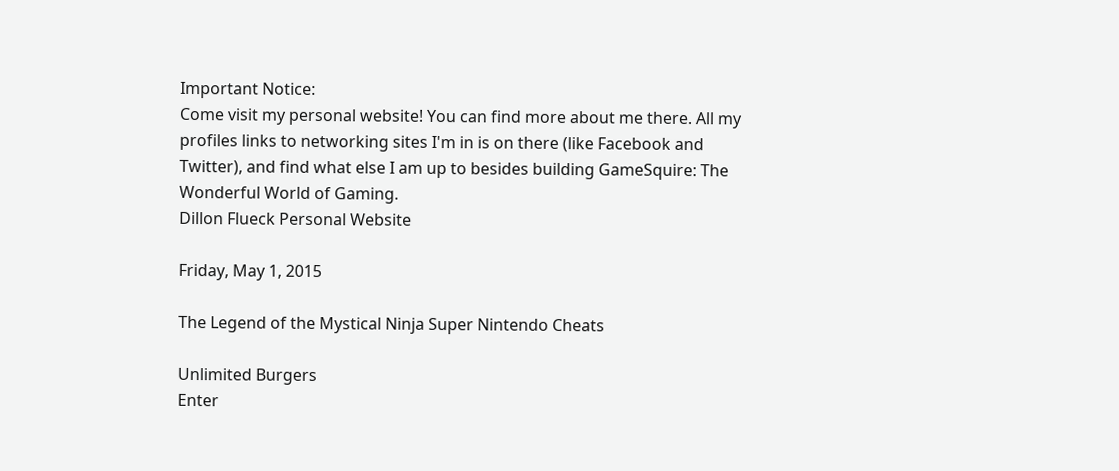Important Notice:
Come visit my personal website! You can find more about me there. All my profiles links to networking sites I'm in is on there (like Facebook and Twitter), and find what else I am up to besides building GameSquire: The Wonderful World of Gaming.
Dillon Flueck Personal Website

Friday, May 1, 2015

The Legend of the Mystical Ninja Super Nintendo Cheats

Unlimited Burgers
Enter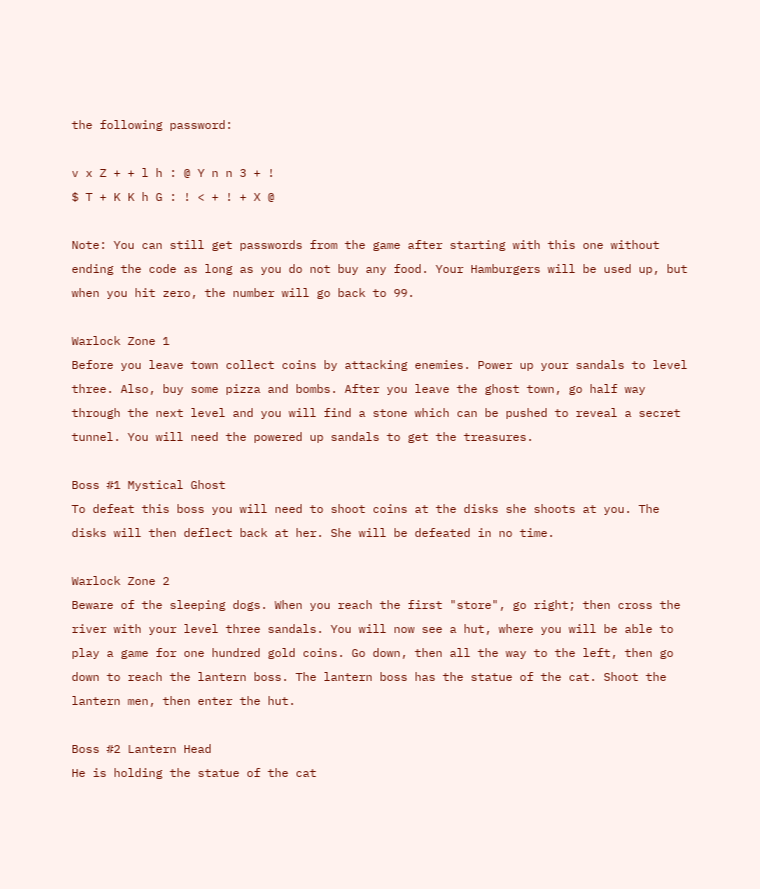the following password:

v x Z + + l h : @ Y n n 3 + !
$ T + K K h G : ! < + ! + X @

Note: You can still get passwords from the game after starting with this one without ending the code as long as you do not buy any food. Your Hamburgers will be used up, but when you hit zero, the number will go back to 99.

Warlock Zone 1
Before you leave town collect coins by attacking enemies. Power up your sandals to level three. Also, buy some pizza and bombs. After you leave the ghost town, go half way through the next level and you will find a stone which can be pushed to reveal a secret tunnel. You will need the powered up sandals to get the treasures.

Boss #1 Mystical Ghost
To defeat this boss you will need to shoot coins at the disks she shoots at you. The disks will then deflect back at her. She will be defeated in no time.

Warlock Zone 2
Beware of the sleeping dogs. When you reach the first "store", go right; then cross the river with your level three sandals. You will now see a hut, where you will be able to play a game for one hundred gold coins. Go down, then all the way to the left, then go down to reach the lantern boss. The lantern boss has the statue of the cat. Shoot the lantern men, then enter the hut.

Boss #2 Lantern Head
He is holding the statue of the cat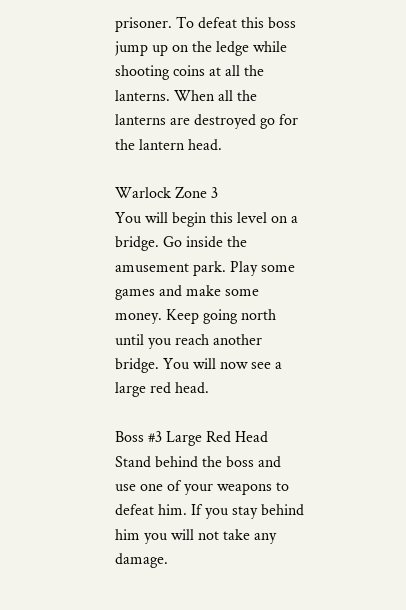prisoner. To defeat this boss jump up on the ledge while shooting coins at all the lanterns. When all the lanterns are destroyed go for the lantern head.

Warlock Zone 3
You will begin this level on a bridge. Go inside the amusement park. Play some games and make some money. Keep going north until you reach another bridge. You will now see a large red head.

Boss #3 Large Red Head
Stand behind the boss and use one of your weapons to defeat him. If you stay behind him you will not take any damage.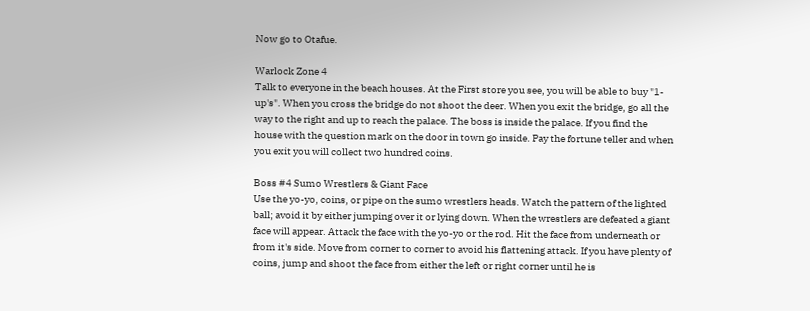Now go to Otafue.

Warlock Zone 4
Talk to everyone in the beach houses. At the First store you see, you will be able to buy "1-up's". When you cross the bridge do not shoot the deer. When you exit the bridge, go all the way to the right and up to reach the palace. The boss is inside the palace. If you find the house with the question mark on the door in town go inside. Pay the fortune teller and when you exit you will collect two hundred coins.

Boss #4 Sumo Wrestlers & Giant Face
Use the yo-yo, coins, or pipe on the sumo wrestlers heads. Watch the pattern of the lighted ball; avoid it by either jumping over it or lying down. When the wrestlers are defeated a giant face will appear. Attack the face with the yo-yo or the rod. Hit the face from underneath or from it's side. Move from corner to corner to avoid his flattening attack. If you have plenty of coins, jump and shoot the face from either the left or right corner until he is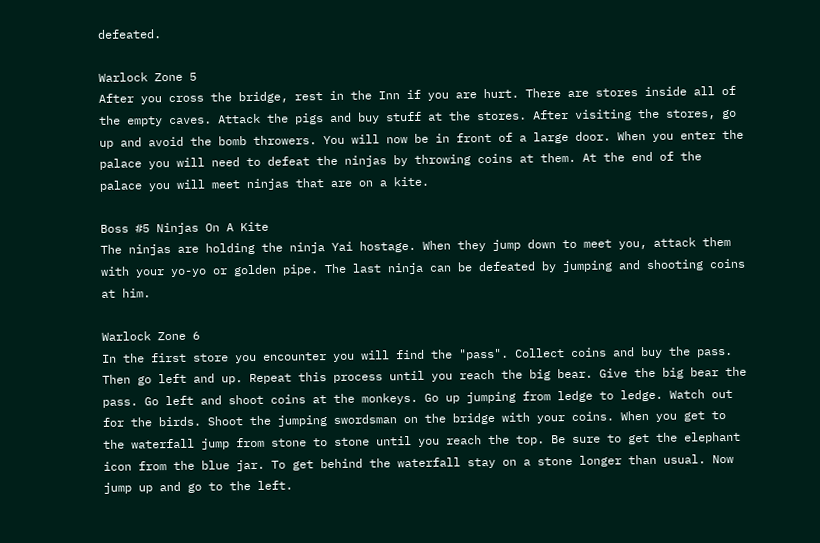defeated.

Warlock Zone 5
After you cross the bridge, rest in the Inn if you are hurt. There are stores inside all of the empty caves. Attack the pigs and buy stuff at the stores. After visiting the stores, go up and avoid the bomb throwers. You will now be in front of a large door. When you enter the palace you will need to defeat the ninjas by throwing coins at them. At the end of the palace you will meet ninjas that are on a kite.

Boss #5 Ninjas On A Kite
The ninjas are holding the ninja Yai hostage. When they jump down to meet you, attack them with your yo-yo or golden pipe. The last ninja can be defeated by jumping and shooting coins at him.

Warlock Zone 6
In the first store you encounter you will find the "pass". Collect coins and buy the pass. Then go left and up. Repeat this process until you reach the big bear. Give the big bear the pass. Go left and shoot coins at the monkeys. Go up jumping from ledge to ledge. Watch out for the birds. Shoot the jumping swordsman on the bridge with your coins. When you get to the waterfall jump from stone to stone until you reach the top. Be sure to get the elephant icon from the blue jar. To get behind the waterfall stay on a stone longer than usual. Now jump up and go to the left.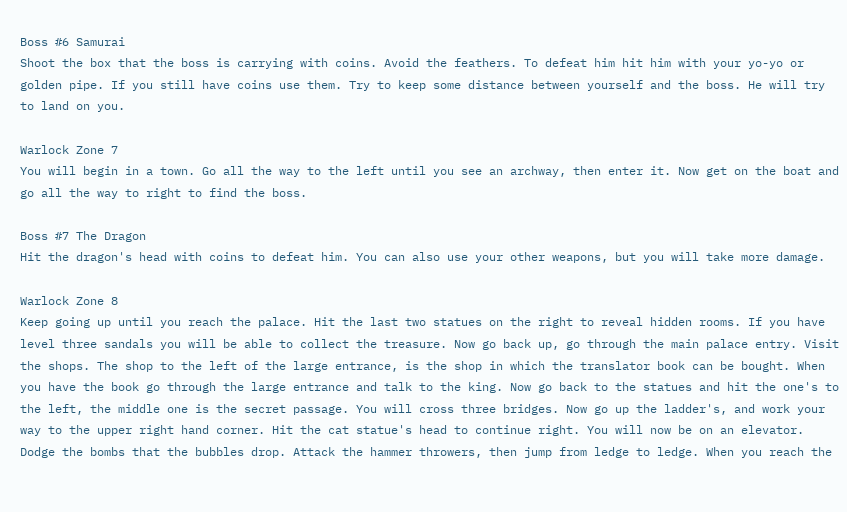Boss #6 Samurai
Shoot the box that the boss is carrying with coins. Avoid the feathers. To defeat him hit him with your yo-yo or golden pipe. If you still have coins use them. Try to keep some distance between yourself and the boss. He will try to land on you.

Warlock Zone 7
You will begin in a town. Go all the way to the left until you see an archway, then enter it. Now get on the boat and go all the way to right to find the boss.

Boss #7 The Dragon
Hit the dragon's head with coins to defeat him. You can also use your other weapons, but you will take more damage.

Warlock Zone 8
Keep going up until you reach the palace. Hit the last two statues on the right to reveal hidden rooms. If you have level three sandals you will be able to collect the treasure. Now go back up, go through the main palace entry. Visit the shops. The shop to the left of the large entrance, is the shop in which the translator book can be bought. When you have the book go through the large entrance and talk to the king. Now go back to the statues and hit the one's to the left, the middle one is the secret passage. You will cross three bridges. Now go up the ladder's, and work your way to the upper right hand corner. Hit the cat statue's head to continue right. You will now be on an elevator. Dodge the bombs that the bubbles drop. Attack the hammer throwers, then jump from ledge to ledge. When you reach the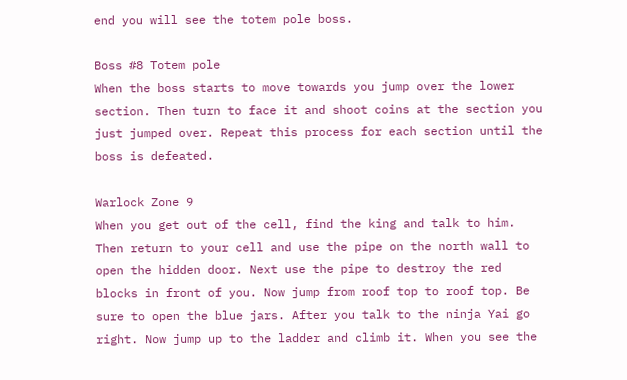end you will see the totem pole boss.

Boss #8 Totem pole
When the boss starts to move towards you jump over the lower section. Then turn to face it and shoot coins at the section you just jumped over. Repeat this process for each section until the boss is defeated.

Warlock Zone 9
When you get out of the cell, find the king and talk to him. Then return to your cell and use the pipe on the north wall to open the hidden door. Next use the pipe to destroy the red blocks in front of you. Now jump from roof top to roof top. Be sure to open the blue jars. After you talk to the ninja Yai go right. Now jump up to the ladder and climb it. When you see the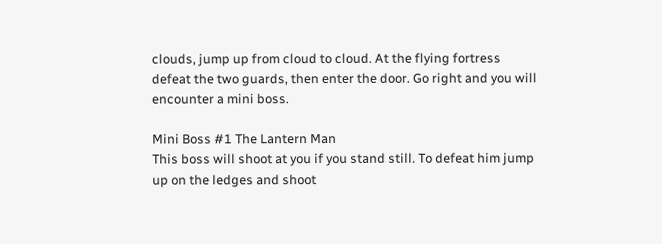clouds, jump up from cloud to cloud. At the flying fortress defeat the two guards, then enter the door. Go right and you will encounter a mini boss.

Mini Boss #1 The Lantern Man
This boss will shoot at you if you stand still. To defeat him jump up on the ledges and shoot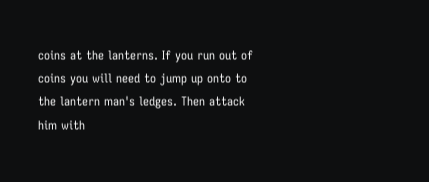coins at the lanterns. If you run out of coins you will need to jump up onto to the lantern man's ledges. Then attack him with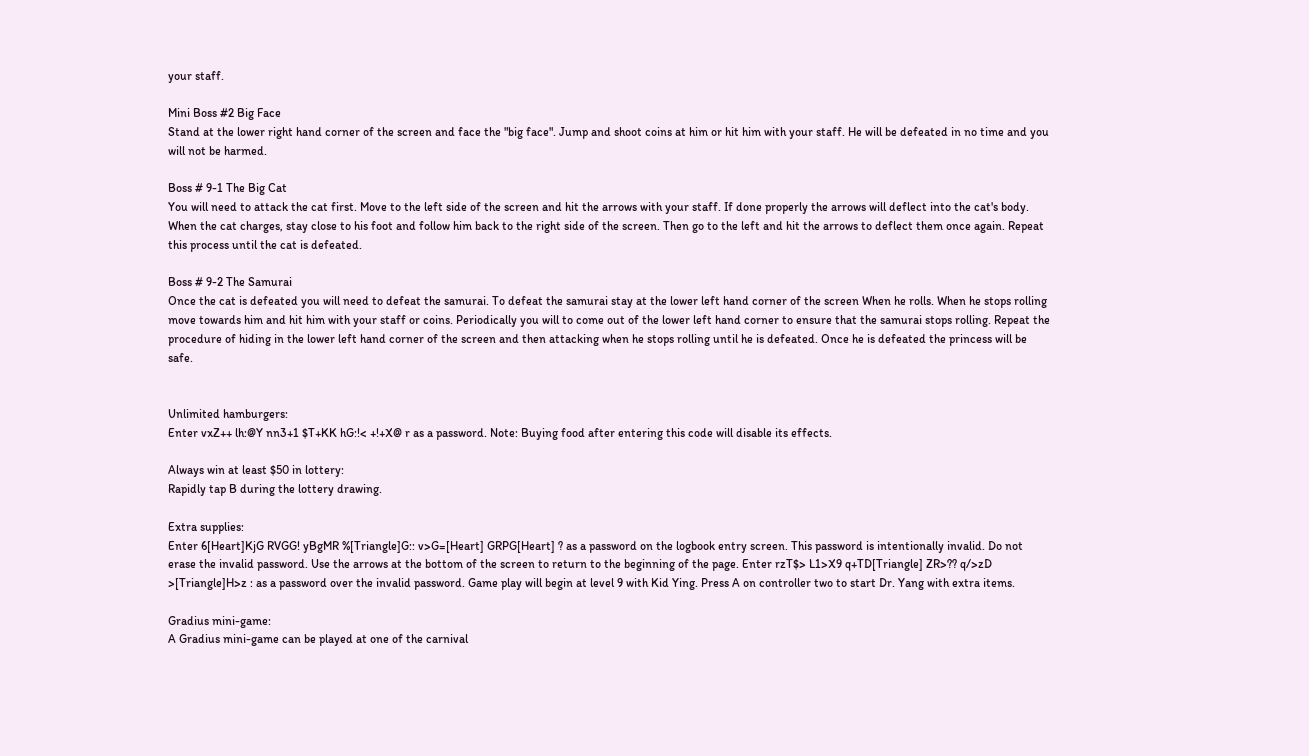your staff.

Mini Boss #2 Big Face
Stand at the lower right hand corner of the screen and face the "big face". Jump and shoot coins at him or hit him with your staff. He will be defeated in no time and you will not be harmed.

Boss # 9-1 The Big Cat
You will need to attack the cat first. Move to the left side of the screen and hit the arrows with your staff. If done properly the arrows will deflect into the cat's body. When the cat charges, stay close to his foot and follow him back to the right side of the screen. Then go to the left and hit the arrows to deflect them once again. Repeat this process until the cat is defeated.

Boss # 9-2 The Samurai
Once the cat is defeated you will need to defeat the samurai. To defeat the samurai stay at the lower left hand corner of the screen When he rolls. When he stops rolling move towards him and hit him with your staff or coins. Periodically you will to come out of the lower left hand corner to ensure that the samurai stops rolling. Repeat the procedure of hiding in the lower left hand corner of the screen and then attacking when he stops rolling until he is defeated. Once he is defeated the princess will be safe.


Unlimited hamburgers:
Enter vxZ++ lh:@Y nn3+1 $T+KK hG:!< +!+X@ r as a password. Note: Buying food after entering this code will disable its effects.

Always win at least $50 in lottery:
Rapidly tap B during the lottery drawing.

Extra supplies:
Enter 6[Heart]KjG RVGG! yBgMR %[Triangle]G:: v>G=[Heart] GRPG[Heart] ? as a password on the logbook entry screen. This password is intentionally invalid. Do not erase the invalid password. Use the arrows at the bottom of the screen to return to the beginning of the page. Enter rzT$> L1>X9 q+TD[Triangle] ZR>?? q/>zD >[Triangle]H>z : as a password over the invalid password. Game play will begin at level 9 with Kid Ying. Press A on controller two to start Dr. Yang with extra items.

Gradius mini-game:
A Gradius mini-game can be played at one of the carnival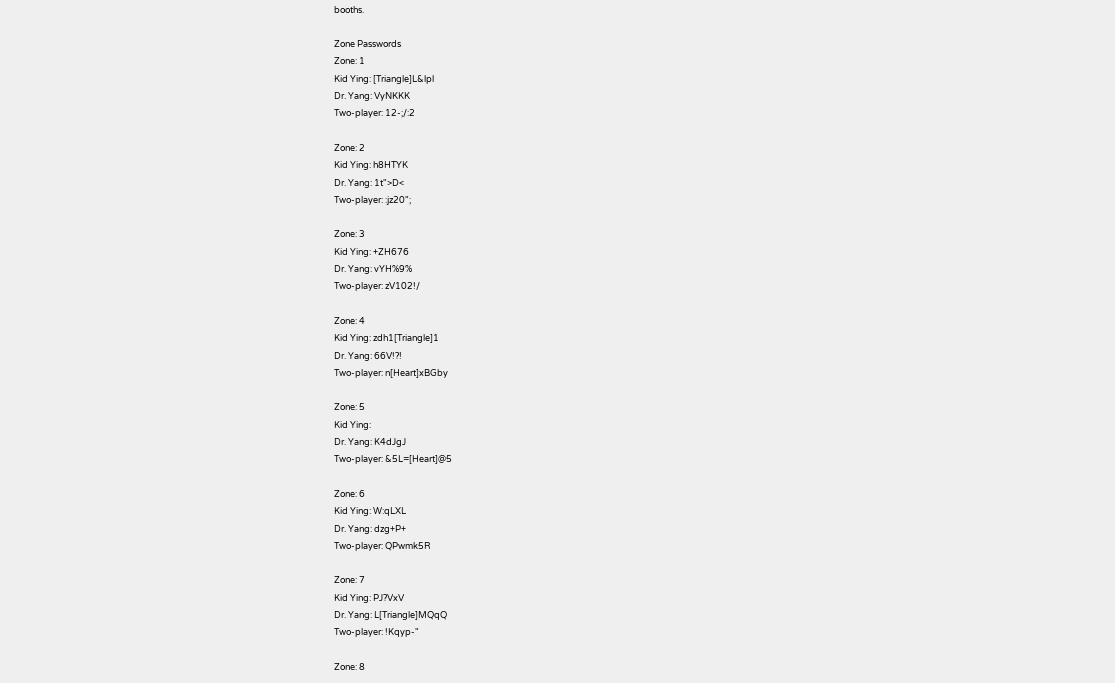booths.

Zone Passwords
Zone: 1
Kid Ying: [Triangle]L&lpl
Dr. Yang: VyNKKK
Two-player: 12-;/:2

Zone: 2
Kid Ying: h8HTYK
Dr. Yang: 1t">D<
Two-player: :jz20";

Zone: 3
Kid Ying: +ZH676
Dr. Yang: vYH%9%
Two-player: zV102!/

Zone: 4
Kid Ying: zdh1[Triangle]1
Dr. Yang: 66V!?!
Two-player: n[Heart]xBGby

Zone: 5
Kid Ying:
Dr. Yang: K4dJgJ
Two-player: &5L=[Heart]@5

Zone: 6
Kid Ying: W:qLXL
Dr. Yang: dzg+P+
Two-player: QPwmk5R

Zone: 7
Kid Ying: PJ?VxV
Dr. Yang: L[Triangle]MQqQ
Two-player: !Kqyp-"

Zone: 8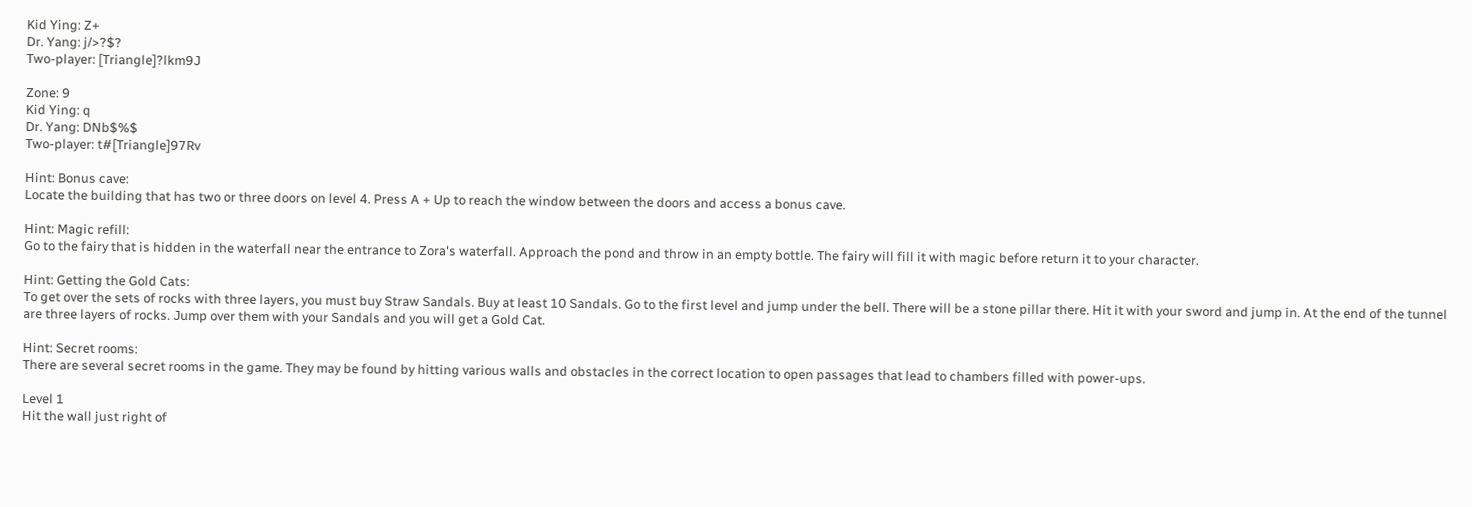Kid Ying: Z+
Dr. Yang: j/>?$?
Two-player: [Triangle]?lkm9J

Zone: 9
Kid Ying: q
Dr. Yang: DNb$%$
Two-player: t#[Triangle]97Rv

Hint: Bonus cave:
Locate the building that has two or three doors on level 4. Press A + Up to reach the window between the doors and access a bonus cave.

Hint: Magic refill:
Go to the fairy that is hidden in the waterfall near the entrance to Zora's waterfall. Approach the pond and throw in an empty bottle. The fairy will fill it with magic before return it to your character.

Hint: Getting the Gold Cats:
To get over the sets of rocks with three layers, you must buy Straw Sandals. Buy at least 10 Sandals. Go to the first level and jump under the bell. There will be a stone pillar there. Hit it with your sword and jump in. At the end of the tunnel are three layers of rocks. Jump over them with your Sandals and you will get a Gold Cat.

Hint: Secret rooms:
There are several secret rooms in the game. They may be found by hitting various walls and obstacles in the correct location to open passages that lead to chambers filled with power-ups.

Level 1
Hit the wall just right of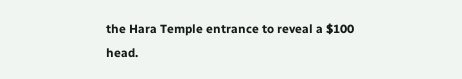the Hara Temple entrance to reveal a $100 head.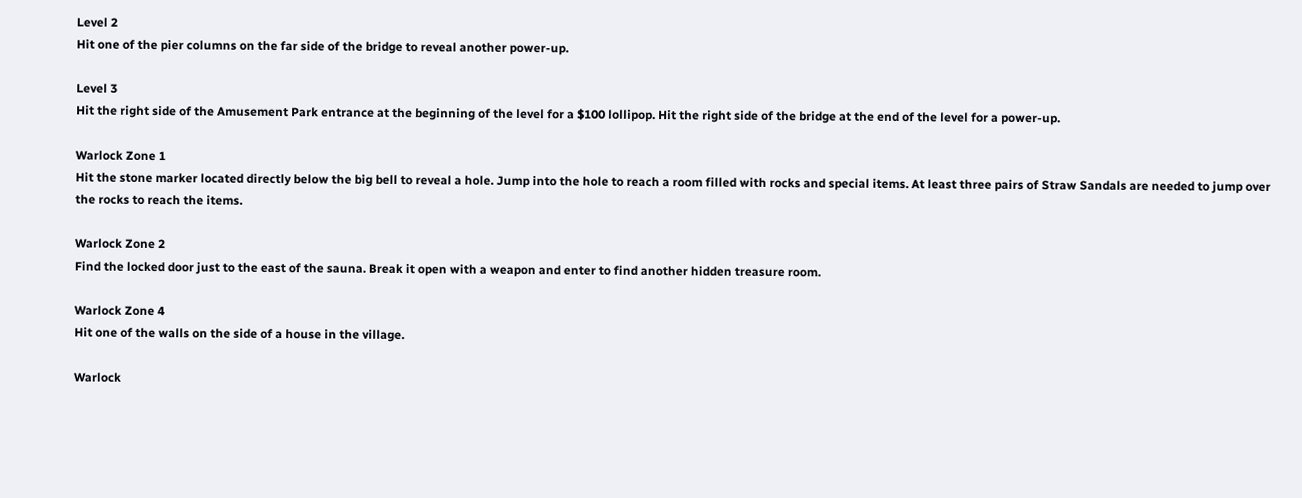Level 2
Hit one of the pier columns on the far side of the bridge to reveal another power-up.

Level 3
Hit the right side of the Amusement Park entrance at the beginning of the level for a $100 lollipop. Hit the right side of the bridge at the end of the level for a power-up.

Warlock Zone 1
Hit the stone marker located directly below the big bell to reveal a hole. Jump into the hole to reach a room filled with rocks and special items. At least three pairs of Straw Sandals are needed to jump over the rocks to reach the items.

Warlock Zone 2
Find the locked door just to the east of the sauna. Break it open with a weapon and enter to find another hidden treasure room.

Warlock Zone 4
Hit one of the walls on the side of a house in the village.

Warlock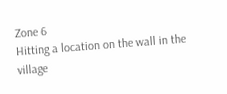Zone 6
Hitting a location on the wall in the village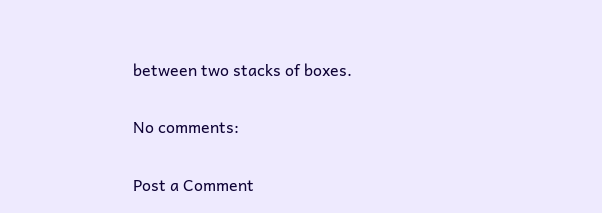between two stacks of boxes.

No comments:

Post a Comment